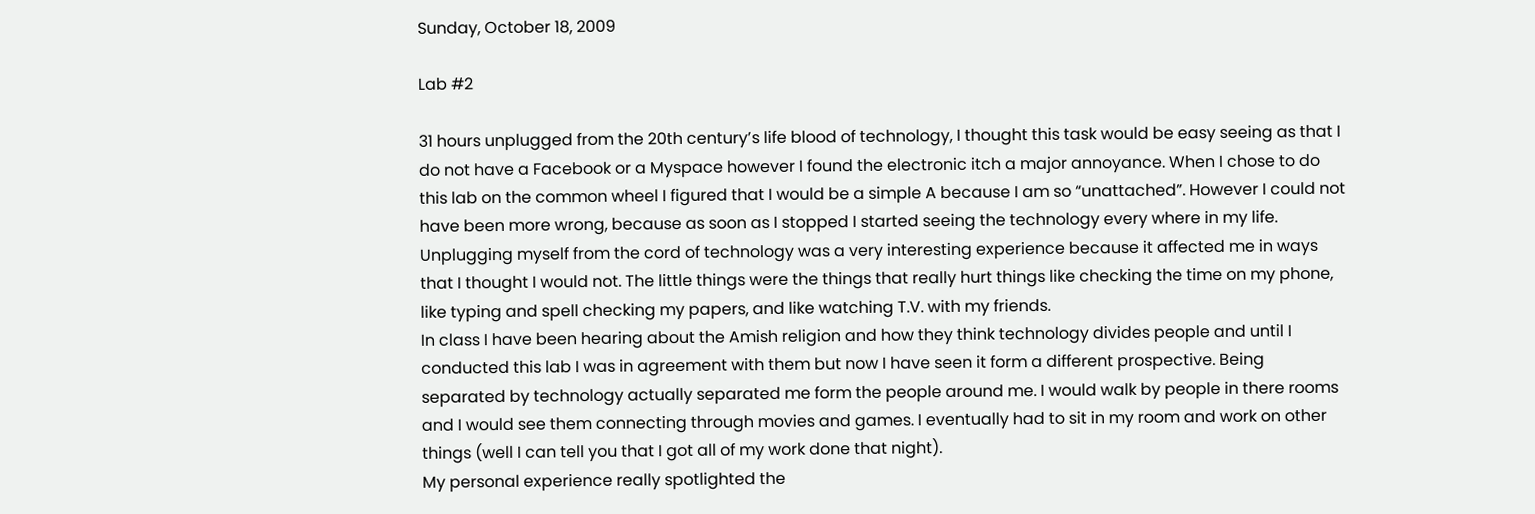Sunday, October 18, 2009

Lab #2

31 hours unplugged from the 20th century’s life blood of technology, I thought this task would be easy seeing as that I do not have a Facebook or a Myspace however I found the electronic itch a major annoyance. When I chose to do this lab on the common wheel I figured that I would be a simple A because I am so “unattached”. However I could not have been more wrong, because as soon as I stopped I started seeing the technology every where in my life. Unplugging myself from the cord of technology was a very interesting experience because it affected me in ways that I thought I would not. The little things were the things that really hurt things like checking the time on my phone, like typing and spell checking my papers, and like watching T.V. with my friends.
In class I have been hearing about the Amish religion and how they think technology divides people and until I conducted this lab I was in agreement with them but now I have seen it form a different prospective. Being separated by technology actually separated me form the people around me. I would walk by people in there rooms and I would see them connecting through movies and games. I eventually had to sit in my room and work on other things (well I can tell you that I got all of my work done that night).
My personal experience really spotlighted the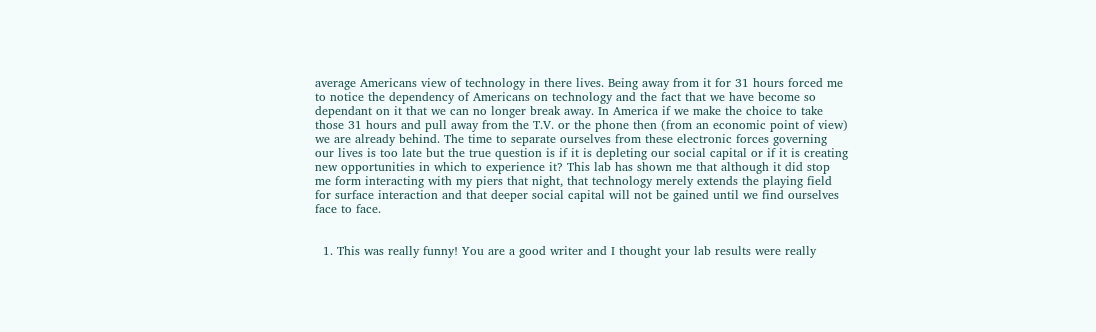average Americans view of technology in there lives. Being away from it for 31 hours forced me to notice the dependency of Americans on technology and the fact that we have become so dependant on it that we can no longer break away. In America if we make the choice to take those 31 hours and pull away from the T.V. or the phone then (from an economic point of view) we are already behind. The time to separate ourselves from these electronic forces governing our lives is too late but the true question is if it is depleting our social capital or if it is creating new opportunities in which to experience it? This lab has shown me that although it did stop me form interacting with my piers that night, that technology merely extends the playing field for surface interaction and that deeper social capital will not be gained until we find ourselves face to face.


  1. This was really funny! You are a good writer and I thought your lab results were really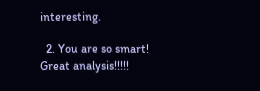interesting.

  2. You are so smart! Great analysis!!!!!